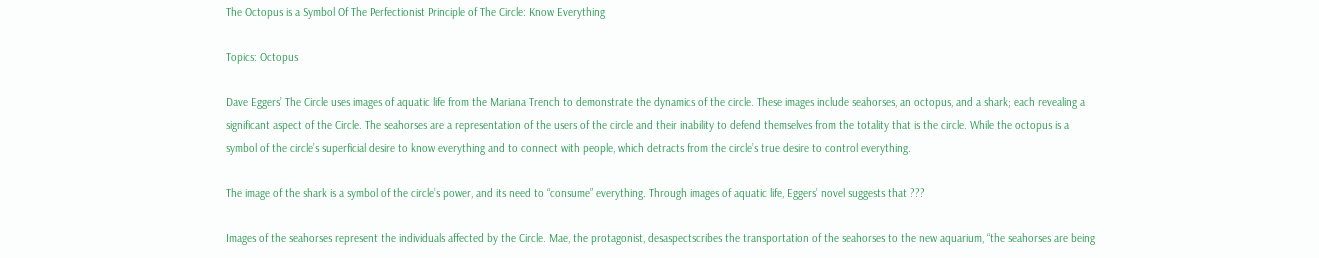The Octopus is a Symbol Of The Perfectionist Principle of The Circle: Know Everything

Topics: Octopus

Dave Eggers’ The Circle uses images of aquatic life from the Mariana Trench to demonstrate the dynamics of the circle. These images include seahorses, an octopus, and a shark; each revealing a significant aspect of the Circle. The seahorses are a representation of the users of the circle and their inability to defend themselves from the totality that is the circle. While the octopus is a symbol of the circle’s superficial desire to know everything and to connect with people, which detracts from the circle’s true desire to control everything.

The image of the shark is a symbol of the circle’s power, and its need to “consume” everything. Through images of aquatic life, Eggers’ novel suggests that ???

Images of the seahorses represent the individuals affected by the Circle. Mae, the protagonist, desaspectscribes the transportation of the seahorses to the new aquarium, “the seahorses are being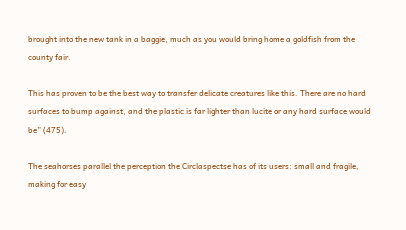brought into the new tank in a baggie, much as you would bring home a goldfish from the county fair.

This has proven to be the best way to transfer delicate creatures like this. There are no hard surfaces to bump against, and the plastic is far lighter than lucite or any hard surface would be” (475).

The seahorses parallel the perception the Circlaspectse has of its users: small and fragile, making for easy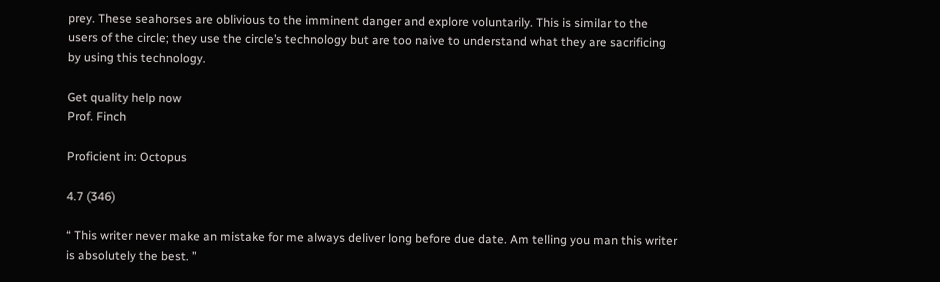prey. These seahorses are oblivious to the imminent danger and explore voluntarily. This is similar to the users of the circle; they use the circle’s technology but are too naive to understand what they are sacrificing by using this technology.

Get quality help now
Prof. Finch

Proficient in: Octopus

4.7 (346)

“ This writer never make an mistake for me always deliver long before due date. Am telling you man this writer is absolutely the best. ”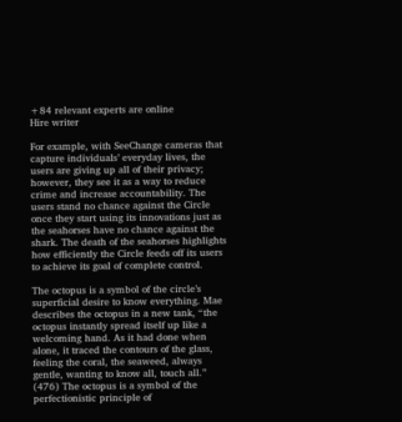+84 relevant experts are online
Hire writer

For example, with SeeChange cameras that capture individuals’ everyday lives, the users are giving up all of their privacy; however, they see it as a way to reduce crime and increase accountability. The users stand no chance against the Circle once they start using its innovations just as the seahorses have no chance against the shark. The death of the seahorses highlights how efficiently the Circle feeds off its users to achieve its goal of complete control.

The octopus is a symbol of the circle’s superficial desire to know everything. Mae describes the octopus in a new tank, “the octopus instantly spread itself up like a welcoming hand. As it had done when alone, it traced the contours of the glass, feeling the coral, the seaweed, always gentle, wanting to know all, touch all.” (476) The octopus is a symbol of the perfectionistic principle of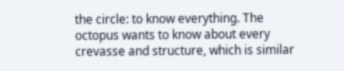the circle: to know everything. The octopus wants to know about every crevasse and structure, which is similar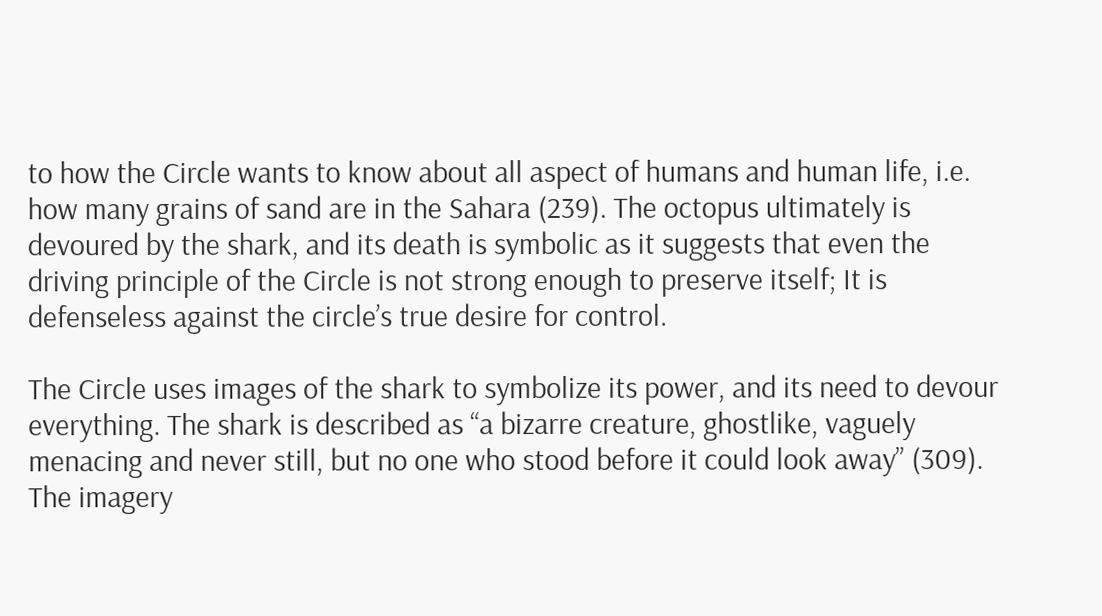to how the Circle wants to know about all aspect of humans and human life, i.e. how many grains of sand are in the Sahara (239). The octopus ultimately is devoured by the shark, and its death is symbolic as it suggests that even the driving principle of the Circle is not strong enough to preserve itself; It is defenseless against the circle’s true desire for control.

The Circle uses images of the shark to symbolize its power, and its need to devour everything. The shark is described as “a bizarre creature, ghostlike, vaguely menacing and never still, but no one who stood before it could look away” (309). The imagery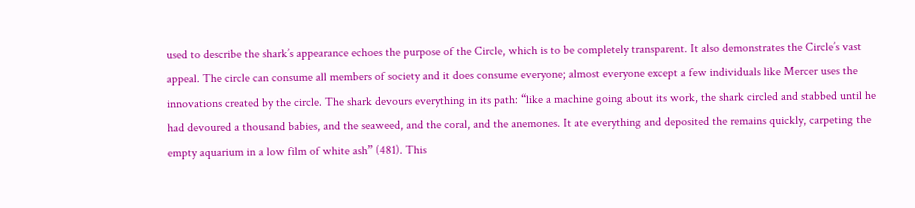used to describe the shark’s appearance echoes the purpose of the Circle, which is to be completely transparent. It also demonstrates the Circle’s vast appeal. The circle can consume all members of society and it does consume everyone; almost everyone except a few individuals like Mercer uses the innovations created by the circle. The shark devours everything in its path: “like a machine going about its work, the shark circled and stabbed until he had devoured a thousand babies, and the seaweed, and the coral, and the anemones. It ate everything and deposited the remains quickly, carpeting the empty aquarium in a low film of white ash” (481). This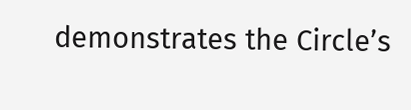demonstrates the Circle’s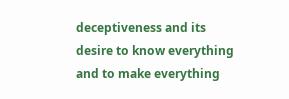deceptiveness and its desire to know everything and to make everything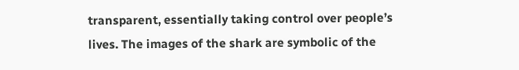transparent, essentially taking control over people’s lives. The images of the shark are symbolic of the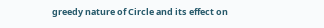greedy nature of Circle and its effect on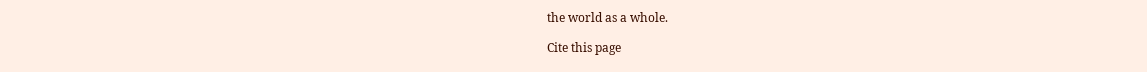the world as a whole.

Cite this page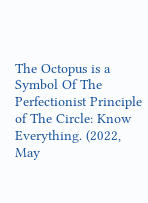The Octopus is a Symbol Of The Perfectionist Principle of The Circle: Know Everything. (2022, May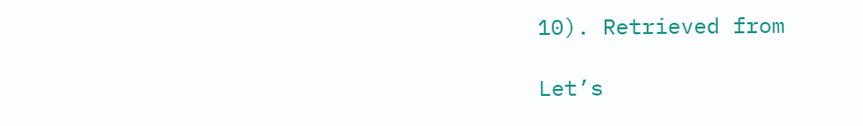10). Retrieved from

Let’s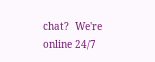chat?  We're online 24/7